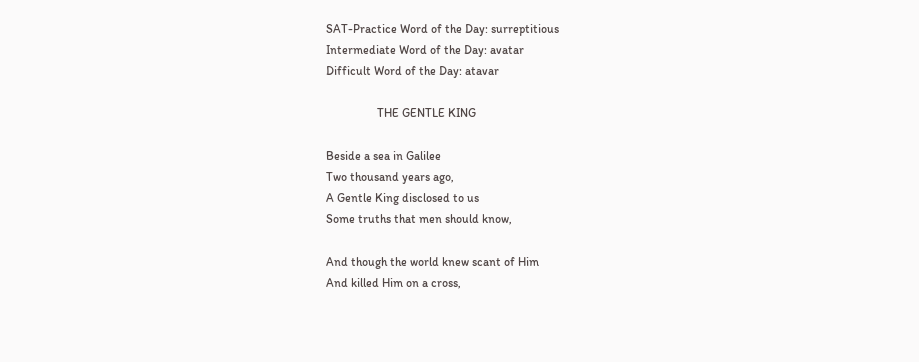SAT-Practice Word of the Day: surreptitious
Intermediate Word of the Day: avatar
Difficult Word of the Day: atavar

                 THE GENTLE KING

Beside a sea in Galilee
Two thousand years ago,
A Gentle King disclosed to us
Some truths that men should know,

And though the world knew scant of Him
And killed Him on a cross,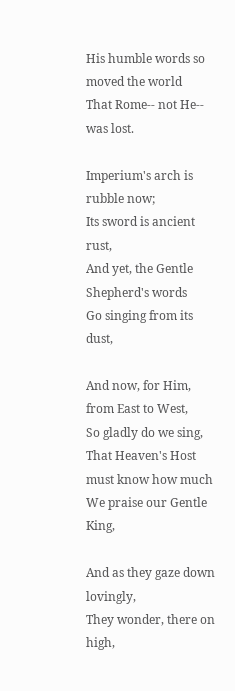His humble words so moved the world
That Rome-- not He-- was lost.

Imperium's arch is rubble now;
Its sword is ancient rust,
And yet, the Gentle Shepherd's words
Go singing from its dust,

And now, for Him, from East to West,
So gladly do we sing,
That Heaven's Host must know how much
We praise our Gentle King,

And as they gaze down lovingly,
They wonder, there on high,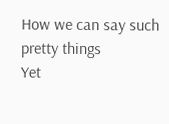How we can say such pretty things
Yet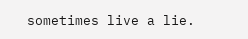sometimes live a lie.